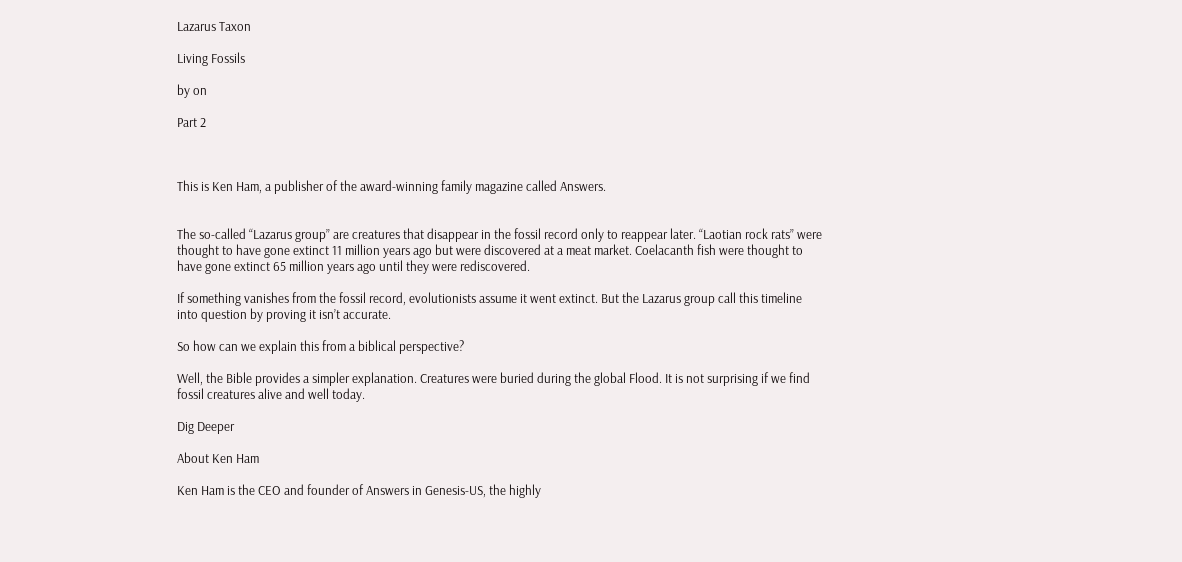Lazarus Taxon

Living Fossils

by on

Part 2



This is Ken Ham, a publisher of the award-winning family magazine called Answers.


The so-called “Lazarus group” are creatures that disappear in the fossil record only to reappear later. “Laotian rock rats” were thought to have gone extinct 11 million years ago but were discovered at a meat market. Coelacanth fish were thought to have gone extinct 65 million years ago until they were rediscovered.

If something vanishes from the fossil record, evolutionists assume it went extinct. But the Lazarus group call this timeline into question by proving it isn’t accurate.

So how can we explain this from a biblical perspective?

Well, the Bible provides a simpler explanation. Creatures were buried during the global Flood. It is not surprising if we find fossil creatures alive and well today.

Dig Deeper

About Ken Ham

Ken Ham is the CEO and founder of Answers in Genesis-US, the highly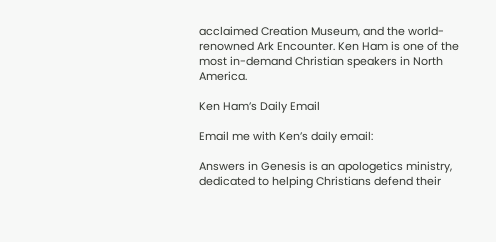acclaimed Creation Museum, and the world-renowned Ark Encounter. Ken Ham is one of the most in-demand Christian speakers in North America.

Ken Ham’s Daily Email

Email me with Ken’s daily email:

Answers in Genesis is an apologetics ministry, dedicated to helping Christians defend their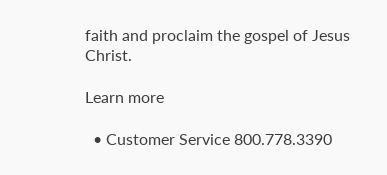faith and proclaim the gospel of Jesus Christ.

Learn more

  • Customer Service 800.778.3390